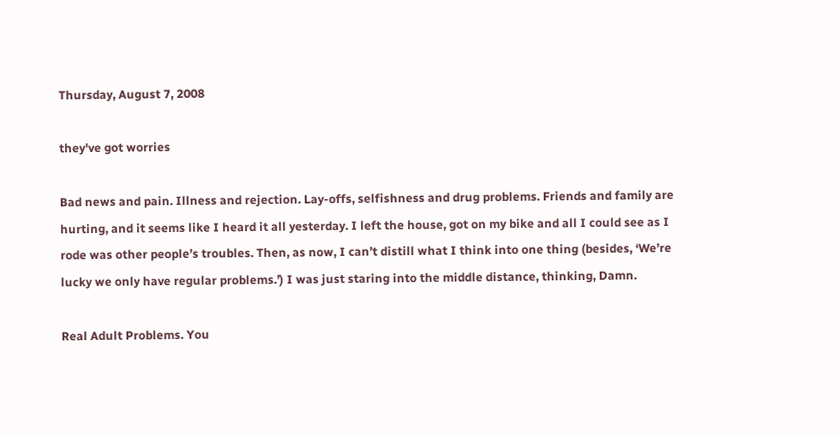Thursday, August 7, 2008

they've got worries

Bad news and pain. Illness and rejection. Lay-offs, selfishness and drug problems. Friends and family are hurting, and it seems like I heard it all yesterday. I left the house, got on my bike and all I could see as I rode was other people’s troubles. Then, as now, I can’t distill what I think into one thing (besides, ‘We’re lucky we only have regular problems.’) I was just staring into the middle distance, thinking, Damn.

Real Adult Problems. You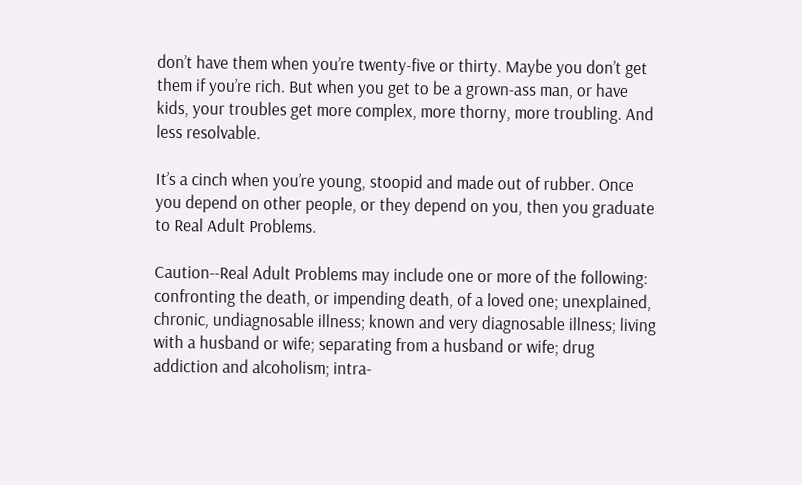don’t have them when you’re twenty-five or thirty. Maybe you don’t get them if you’re rich. But when you get to be a grown-ass man, or have kids, your troubles get more complex, more thorny, more troubling. And less resolvable.

It’s a cinch when you’re young, stoopid and made out of rubber. Once you depend on other people, or they depend on you, then you graduate to Real Adult Problems.

Caution--Real Adult Problems may include one or more of the following: confronting the death, or impending death, of a loved one; unexplained, chronic, undiagnosable illness; known and very diagnosable illness; living with a husband or wife; separating from a husband or wife; drug addiction and alcoholism; intra-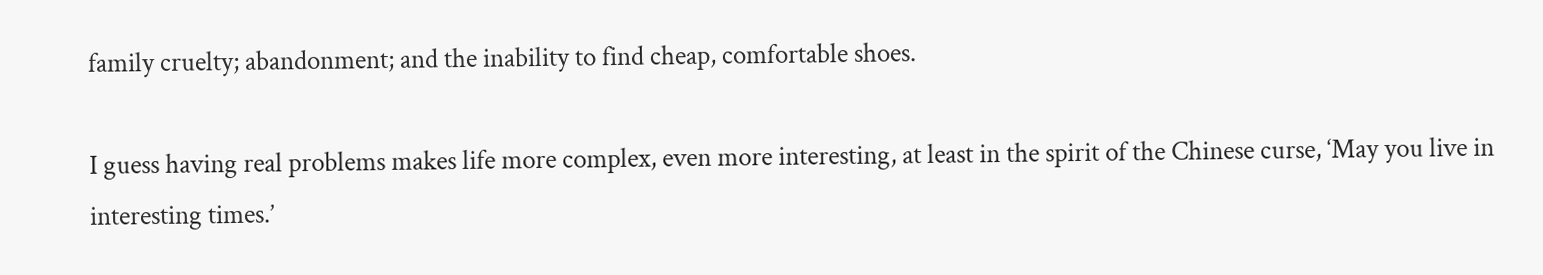family cruelty; abandonment; and the inability to find cheap, comfortable shoes.

I guess having real problems makes life more complex, even more interesting, at least in the spirit of the Chinese curse, ‘May you live in interesting times.’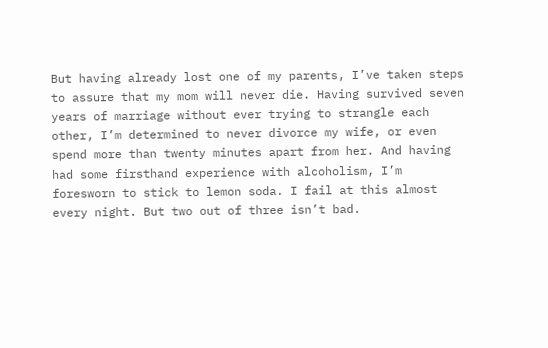But having already lost one of my parents, I’ve taken steps to assure that my mom will never die. Having survived seven years of marriage without ever trying to strangle each other, I’m determined to never divorce my wife, or even spend more than twenty minutes apart from her. And having had some firsthand experience with alcoholism, I’m foresworn to stick to lemon soda. I fail at this almost every night. But two out of three isn’t bad.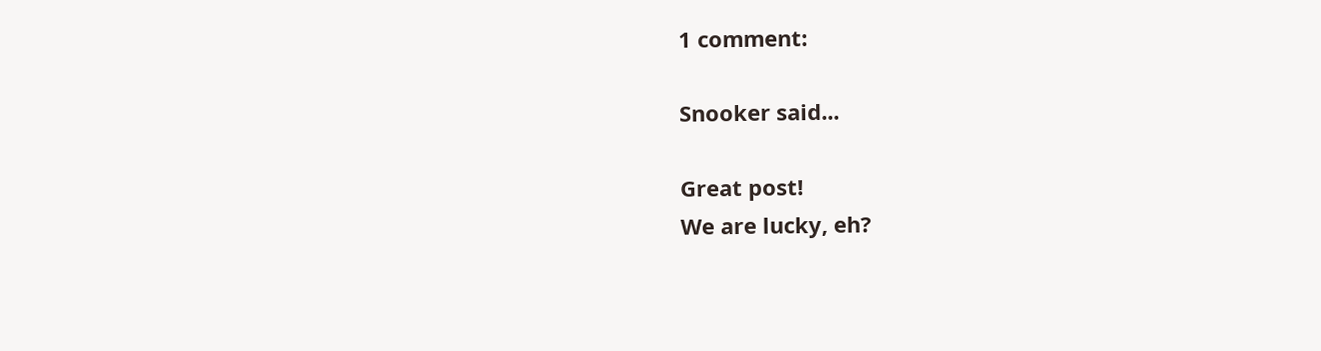1 comment:

Snooker said...

Great post!
We are lucky, eh?